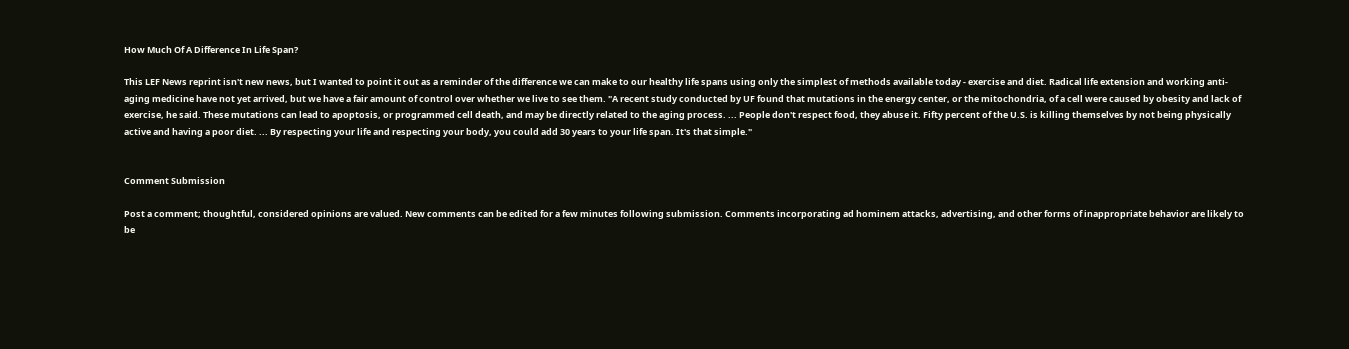How Much Of A Difference In Life Span?

This LEF News reprint isn't new news, but I wanted to point it out as a reminder of the difference we can make to our healthy life spans using only the simplest of methods available today - exercise and diet. Radical life extension and working anti-aging medicine have not yet arrived, but we have a fair amount of control over whether we live to see them. "A recent study conducted by UF found that mutations in the energy center, or the mitochondria, of a cell were caused by obesity and lack of exercise, he said. These mutations can lead to apoptosis, or programmed cell death, and may be directly related to the aging process. ... People don't respect food, they abuse it. Fifty percent of the U.S. is killing themselves by not being physically active and having a poor diet. ... By respecting your life and respecting your body, you could add 30 years to your life span. It's that simple."


Comment Submission

Post a comment; thoughtful, considered opinions are valued. New comments can be edited for a few minutes following submission. Comments incorporating ad hominem attacks, advertising, and other forms of inappropriate behavior are likely to be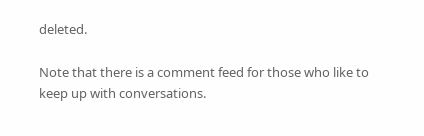deleted.

Note that there is a comment feed for those who like to keep up with conversations.